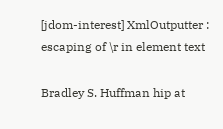[jdom-interest] XmlOutputter : escaping of \r in element text

Bradley S. Huffman hip at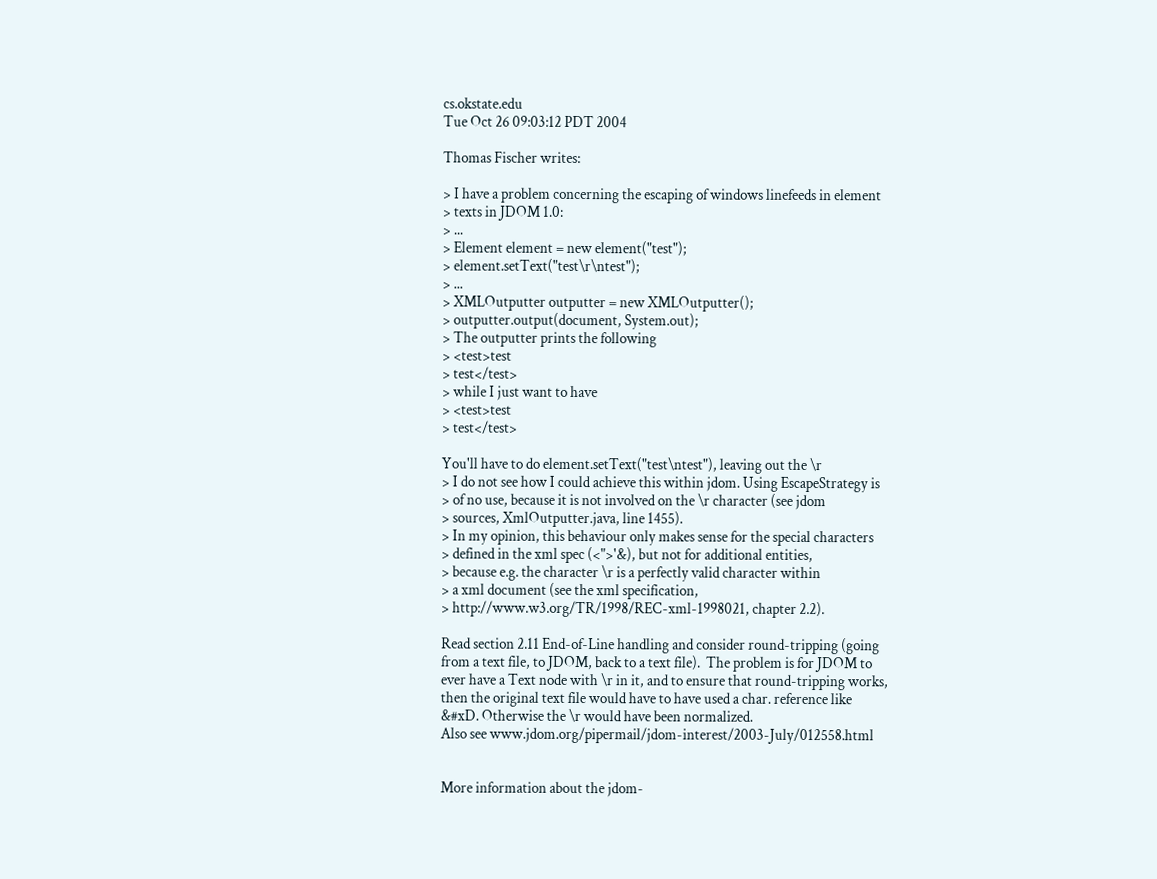cs.okstate.edu
Tue Oct 26 09:03:12 PDT 2004

Thomas Fischer writes:

> I have a problem concerning the escaping of windows linefeeds in element
> texts in JDOM 1.0:
> ...
> Element element = new element("test");
> element.setText("test\r\ntest");
> ...
> XMLOutputter outputter = new XMLOutputter();
> outputter.output(document, System.out);
> The outputter prints the following
> <test>test
> test</test>
> while I just want to have
> <test>test
> test</test>

You'll have to do element.setText("test\ntest"), leaving out the \r
> I do not see how I could achieve this within jdom. Using EscapeStrategy is
> of no use, because it is not involved on the \r character (see jdom
> sources, XmlOutputter.java, line 1455).
> In my opinion, this behaviour only makes sense for the special characters
> defined in the xml spec (<">'&), but not for additional entities,
> because e.g. the character \r is a perfectly valid character within
> a xml document (see the xml specification,
> http://www.w3.org/TR/1998/REC-xml-1998021, chapter 2.2).

Read section 2.11 End-of-Line handling and consider round-tripping (going
from a text file, to JDOM, back to a text file).  The problem is for JDOM to
ever have a Text node with \r in it, and to ensure that round-tripping works,
then the original text file would have to have used a char. reference like
&#xD. Otherwise the \r would have been normalized.
Also see www.jdom.org/pipermail/jdom-interest/2003-July/012558.html


More information about the jdom-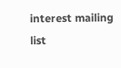interest mailing list